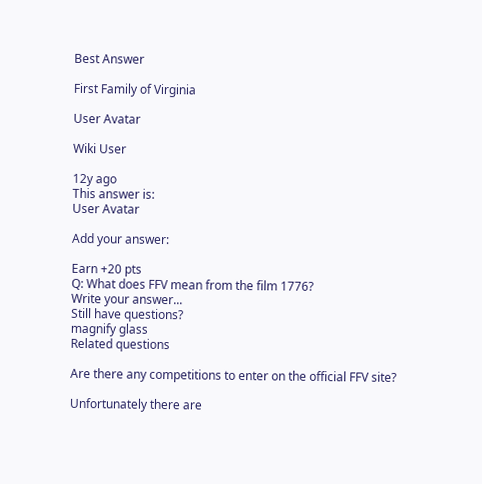Best Answer

First Family of Virginia

User Avatar

Wiki User

12y ago
This answer is:
User Avatar

Add your answer:

Earn +20 pts
Q: What does FFV mean from the film 1776?
Write your answer...
Still have questions?
magnify glass
Related questions

Are there any competitions to enter on the official FFV site?

Unfortunately there are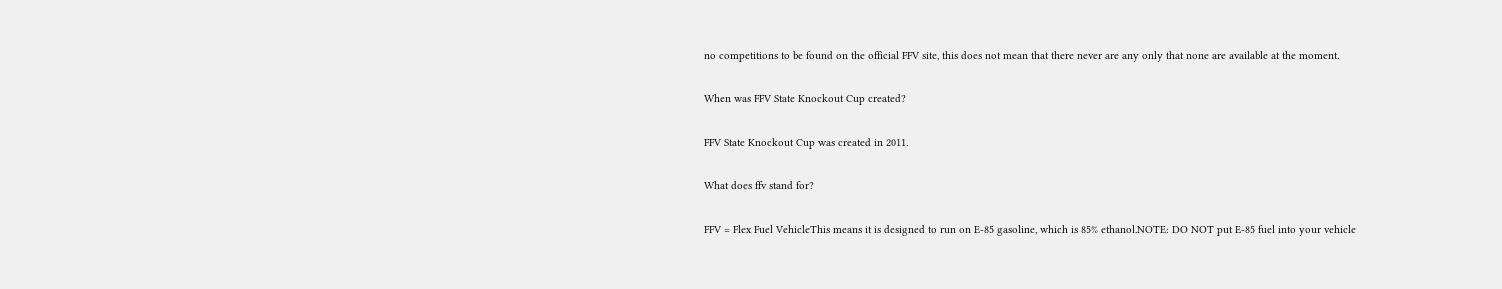no competitions to be found on the official FFV site, this does not mean that there never are any only that none are available at the moment.

When was FFV State Knockout Cup created?

FFV State Knockout Cup was created in 2011.

What does ffv stand for?

FFV = Flex Fuel VehicleThis means it is designed to run on E-85 gasoline, which is 85% ethanol.NOTE: DO NOT put E-85 fuel into your vehicle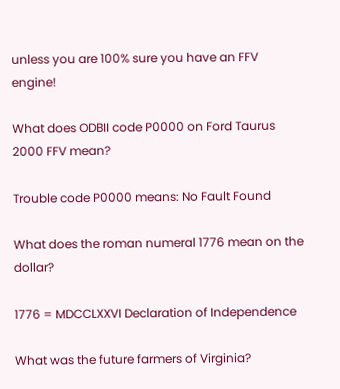unless you are 100% sure you have an FFV engine!

What does ODBII code P0000 on Ford Taurus 2000 FFV mean?

Trouble code P0000 means: No Fault Found

What does the roman numeral 1776 mean on the dollar?

1776 = MDCCLXXVI Declaration of Independence

What was the future farmers of Virginia?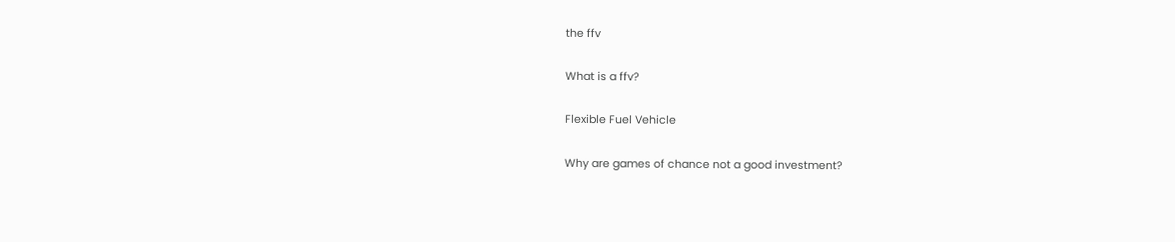the ffv

What is a ffv?

Flexible Fuel Vehicle

Why are games of chance not a good investment?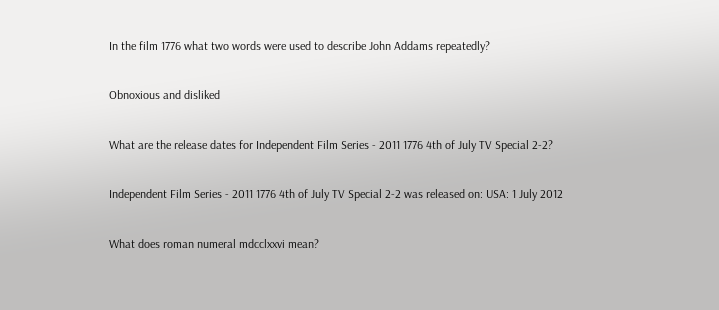In the film 1776 what two words were used to describe John Addams repeatedly?

Obnoxious and disliked

What are the release dates for Independent Film Series - 2011 1776 4th of July TV Special 2-2?

Independent Film Series - 2011 1776 4th of July TV Special 2-2 was released on: USA: 1 July 2012

What does roman numeral mdcclxxvi mean?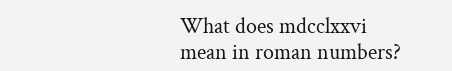What does mdcclxxvi mean in roman numbers?